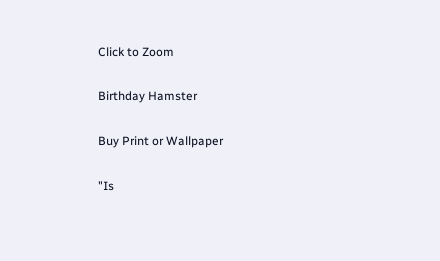Click to Zoom

Birthday Hamster

Buy Print or Wallpaper

"Is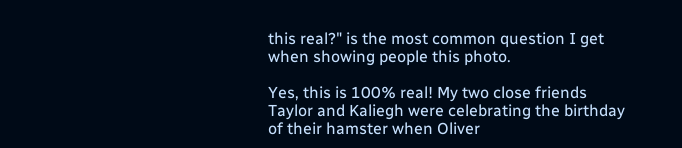this real?" is the most common question I get when showing people this photo.

Yes, this is 100% real! My two close friends Taylor and Kaliegh were celebrating the birthday of their hamster when Oliver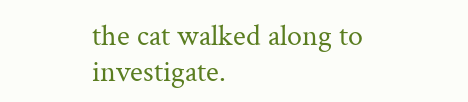the cat walked along to investigate.